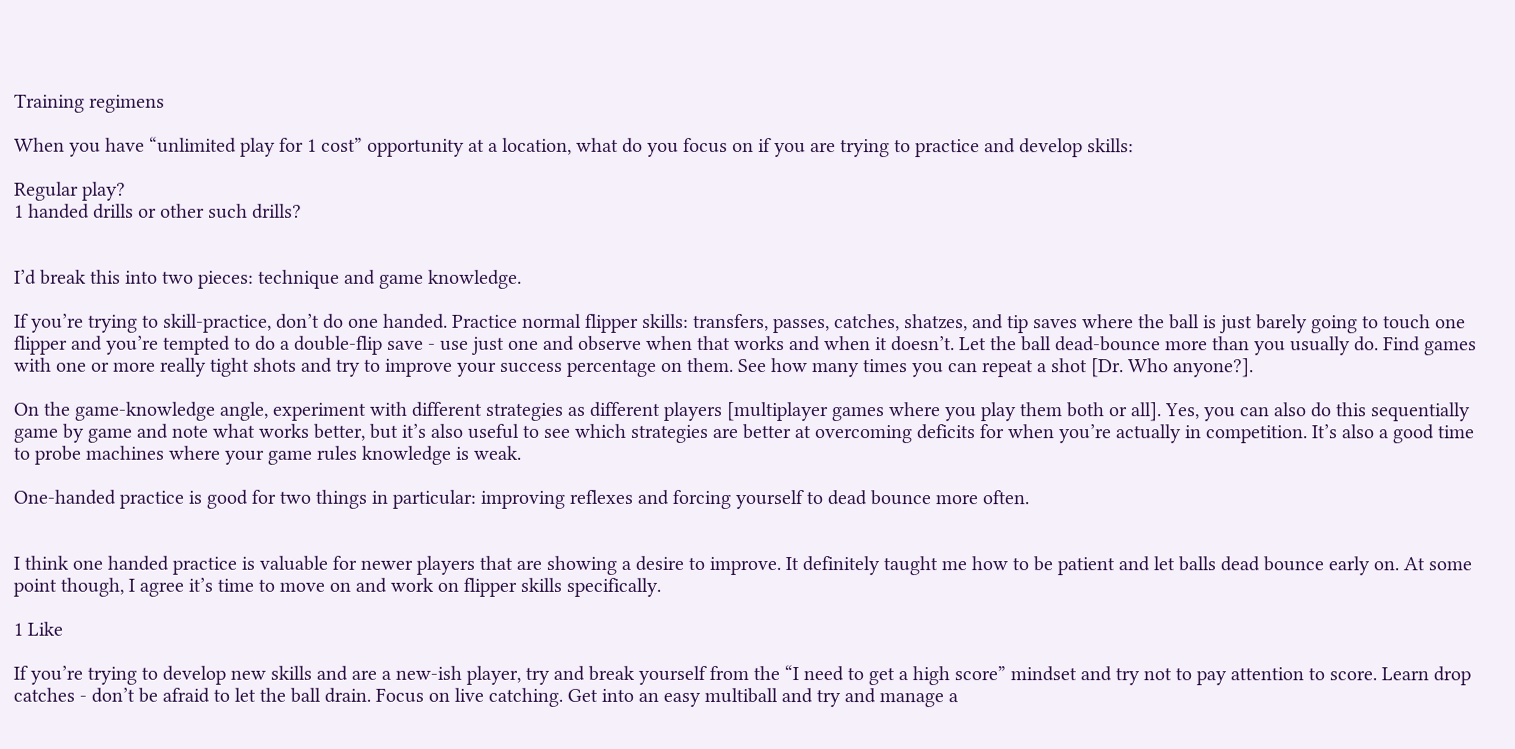Training regimens

When you have “unlimited play for 1 cost” opportunity at a location, what do you focus on if you are trying to practice and develop skills:

Regular play?
1 handed drills or other such drills?


I’d break this into two pieces: technique and game knowledge.

If you’re trying to skill-practice, don’t do one handed. Practice normal flipper skills: transfers, passes, catches, shatzes, and tip saves where the ball is just barely going to touch one flipper and you’re tempted to do a double-flip save - use just one and observe when that works and when it doesn’t. Let the ball dead-bounce more than you usually do. Find games with one or more really tight shots and try to improve your success percentage on them. See how many times you can repeat a shot [Dr. Who anyone?].

On the game-knowledge angle, experiment with different strategies as different players [multiplayer games where you play them both or all]. Yes, you can also do this sequentially game by game and note what works better, but it’s also useful to see which strategies are better at overcoming deficits for when you’re actually in competition. It’s also a good time to probe machines where your game rules knowledge is weak.

One-handed practice is good for two things in particular: improving reflexes and forcing yourself to dead bounce more often.


I think one handed practice is valuable for newer players that are showing a desire to improve. It definitely taught me how to be patient and let balls dead bounce early on. At some point though, I agree it’s time to move on and work on flipper skills specifically.

1 Like

If you’re trying to develop new skills and are a new-ish player, try and break yourself from the “I need to get a high score” mindset and try not to pay attention to score. Learn drop catches - don’t be afraid to let the ball drain. Focus on live catching. Get into an easy multiball and try and manage a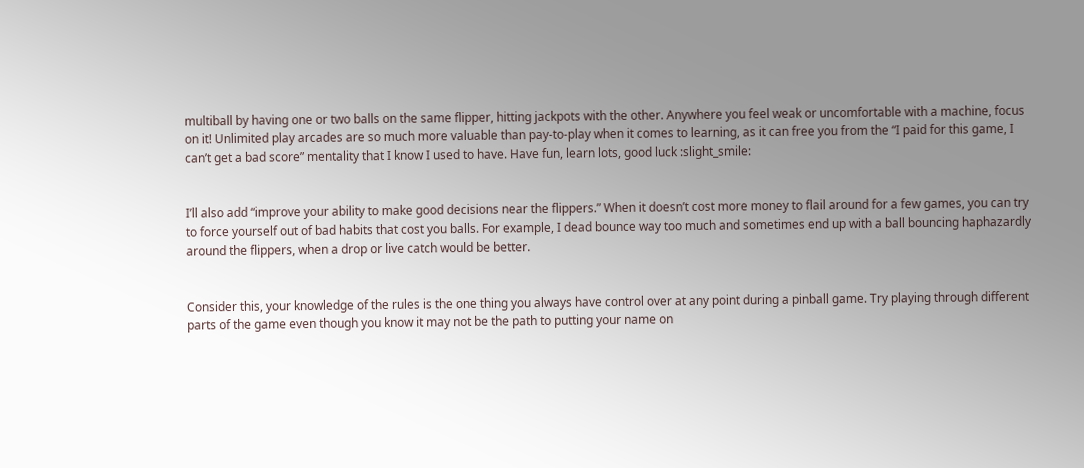multiball by having one or two balls on the same flipper, hitting jackpots with the other. Anywhere you feel weak or uncomfortable with a machine, focus on it! Unlimited play arcades are so much more valuable than pay-to-play when it comes to learning, as it can free you from the “I paid for this game, I can’t get a bad score” mentality that I know I used to have. Have fun, learn lots, good luck :slight_smile:


I’ll also add “improve your ability to make good decisions near the flippers.” When it doesn’t cost more money to flail around for a few games, you can try to force yourself out of bad habits that cost you balls. For example, I dead bounce way too much and sometimes end up with a ball bouncing haphazardly around the flippers, when a drop or live catch would be better.


Consider this, your knowledge of the rules is the one thing you always have control over at any point during a pinball game. Try playing through different parts of the game even though you know it may not be the path to putting your name on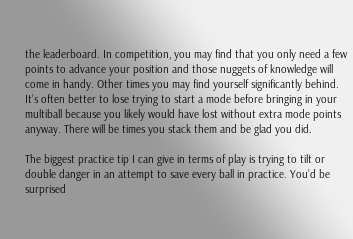the leaderboard. In competition, you may find that you only need a few points to advance your position and those nuggets of knowledge will come in handy. Other times you may find yourself significantly behind. It’s often better to lose trying to start a mode before bringing in your multiball because you likely would have lost without extra mode points anyway. There will be times you stack them and be glad you did.

The biggest practice tip I can give in terms of play is trying to tilt or double danger in an attempt to save every ball in practice. You’d be surprised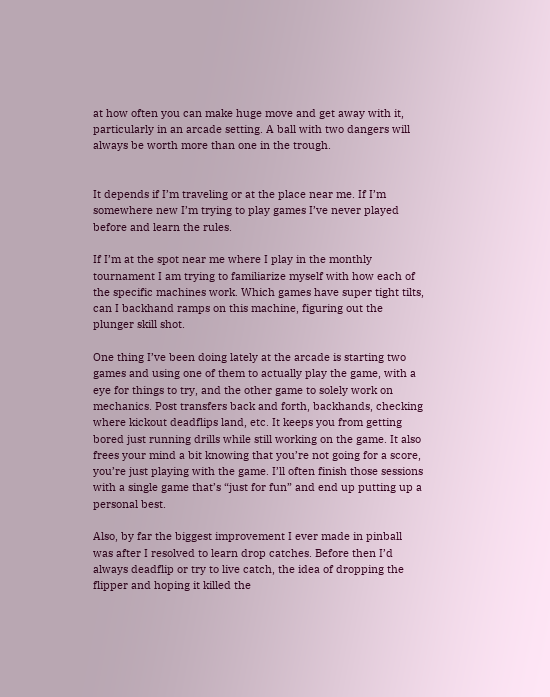at how often you can make huge move and get away with it, particularly in an arcade setting. A ball with two dangers will always be worth more than one in the trough.


It depends if I’m traveling or at the place near me. If I’m somewhere new I’m trying to play games I’ve never played before and learn the rules.

If I’m at the spot near me where I play in the monthly tournament I am trying to familiarize myself with how each of the specific machines work. Which games have super tight tilts, can I backhand ramps on this machine, figuring out the plunger skill shot.

One thing I’ve been doing lately at the arcade is starting two games and using one of them to actually play the game, with a eye for things to try, and the other game to solely work on mechanics. Post transfers back and forth, backhands, checking where kickout deadflips land, etc. It keeps you from getting bored just running drills while still working on the game. It also frees your mind a bit knowing that you’re not going for a score, you’re just playing with the game. I’ll often finish those sessions with a single game that’s “just for fun” and end up putting up a personal best.

Also, by far the biggest improvement I ever made in pinball was after I resolved to learn drop catches. Before then I’d always deadflip or try to live catch, the idea of dropping the flipper and hoping it killed the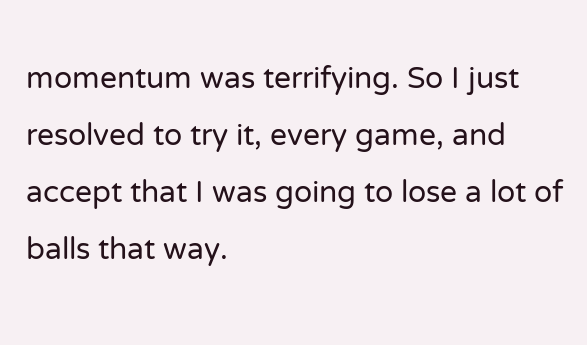momentum was terrifying. So I just resolved to try it, every game, and accept that I was going to lose a lot of balls that way.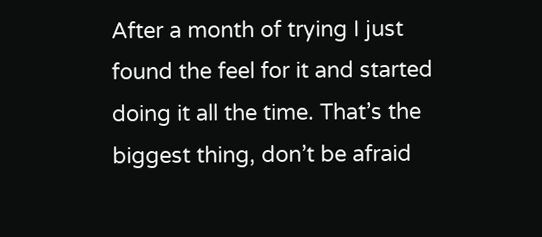After a month of trying I just found the feel for it and started doing it all the time. That’s the biggest thing, don’t be afraid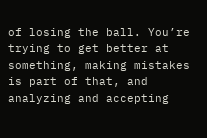of losing the ball. You’re trying to get better at something, making mistakes is part of that, and analyzing and accepting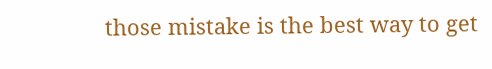those mistake is the best way to get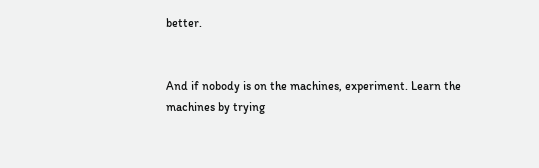better.


And if nobody is on the machines, experiment. Learn the machines by trying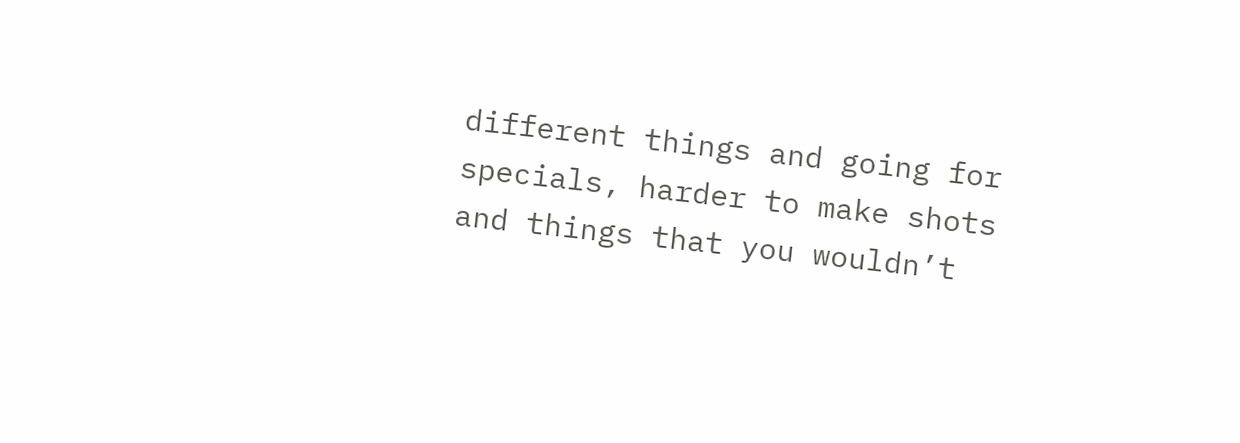different things and going for specials, harder to make shots and things that you wouldn’t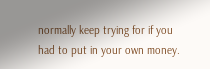normally keep trying for if you had to put in your own money.